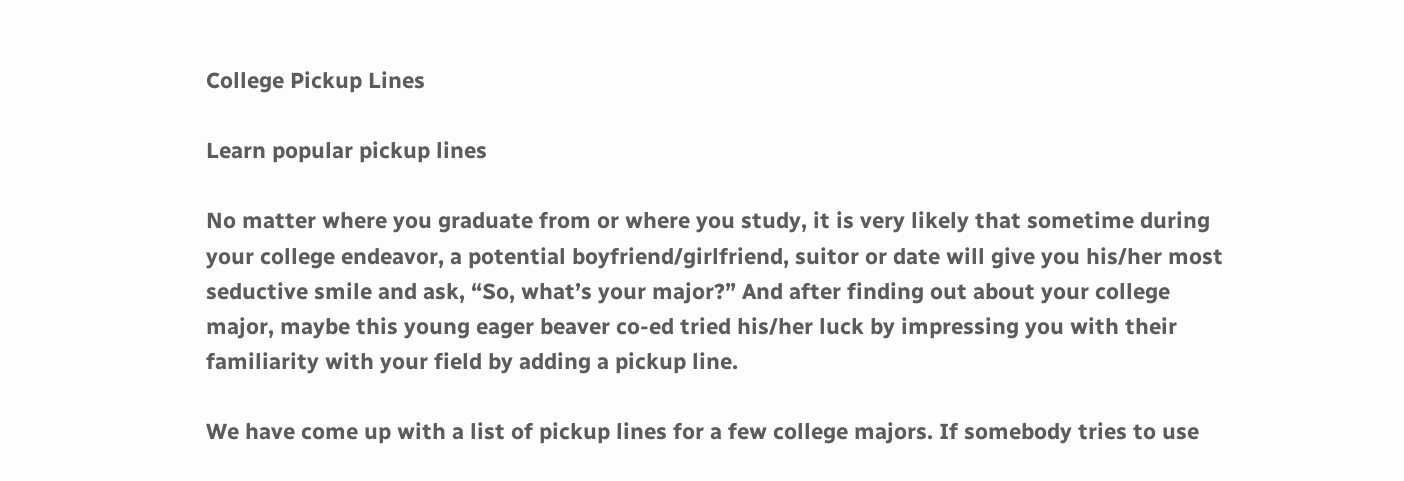College Pickup Lines

Learn popular pickup lines

No matter where you graduate from or where you study, it is very likely that sometime during your college endeavor, a potential boyfriend/girlfriend, suitor or date will give you his/her most seductive smile and ask, “So, what’s your major?” And after finding out about your college major, maybe this young eager beaver co-ed tried his/her luck by impressing you with their familiarity with your field by adding a pickup line.

We have come up with a list of pickup lines for a few college majors. If somebody tries to use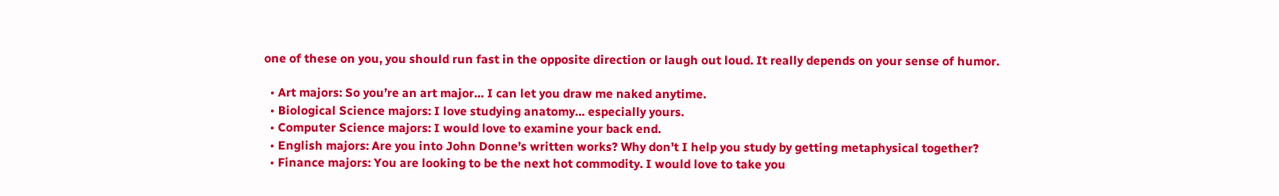one of these on you, you should run fast in the opposite direction or laugh out loud. It really depends on your sense of humor.

  • Art majors: So you’re an art major… I can let you draw me naked anytime.
  • Biological Science majors: I love studying anatomy… especially yours.
  • Computer Science majors: I would love to examine your back end.
  • English majors: Are you into John Donne’s written works? Why don’t I help you study by getting metaphysical together?
  • Finance majors: You are looking to be the next hot commodity. I would love to take you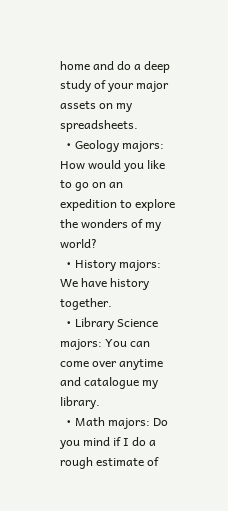home and do a deep study of your major assets on my spreadsheets.
  • Geology majors: How would you like to go on an expedition to explore the wonders of my world?
  • History majors: We have history together.
  • Library Science majors: You can come over anytime and catalogue my library.
  • Math majors: Do you mind if I do a rough estimate of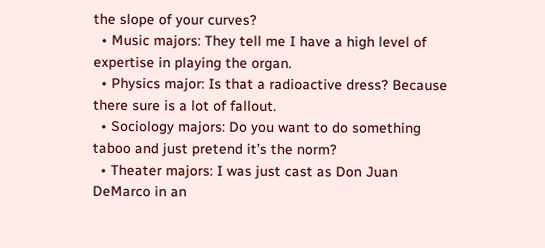the slope of your curves?
  • Music majors: They tell me I have a high level of expertise in playing the organ.
  • Physics major: Is that a radioactive dress? Because there sure is a lot of fallout.
  • Sociology majors: Do you want to do something taboo and just pretend it’s the norm?
  • Theater majors: I was just cast as Don Juan DeMarco in an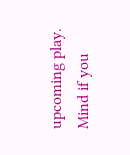upcoming play. Mind if you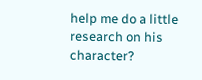help me do a little research on his character?